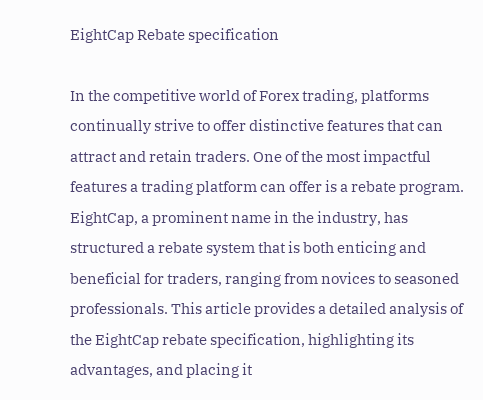EightCap Rebate specification

In the competitive world of Forex trading, platforms continually strive to offer distinctive features that can attract and retain traders. One of the most impactful features a trading platform can offer is a rebate program. EightCap, a prominent name in the industry, has structured a rebate system that is both enticing and beneficial for traders, ranging from novices to seasoned professionals. This article provides a detailed analysis of the EightCap rebate specification, highlighting its advantages, and placing it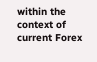within the context of current Forex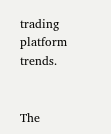trading platform trends.


The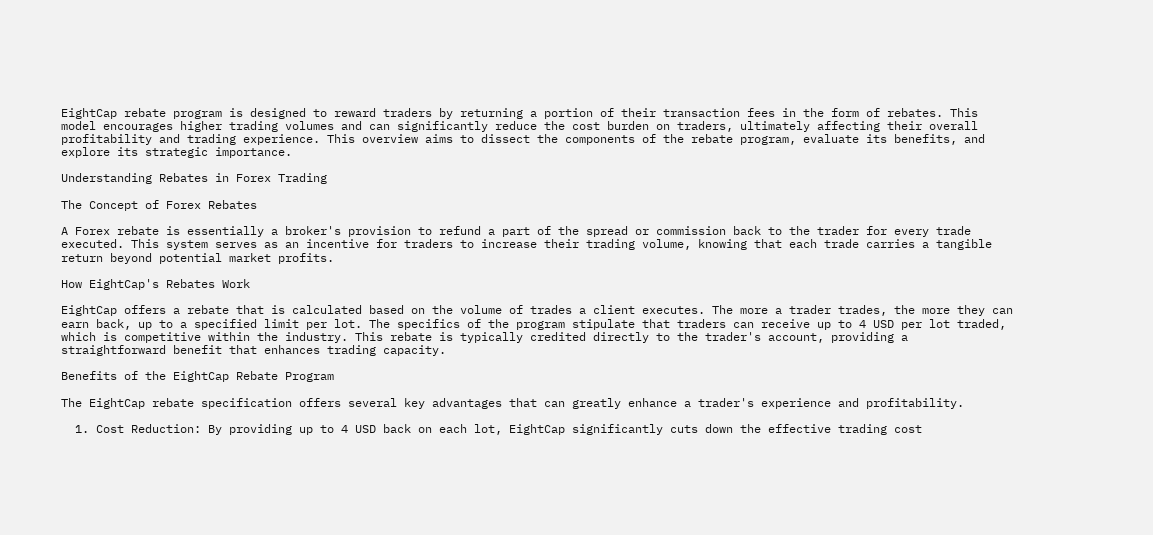EightCap rebate program is designed to reward traders by returning a portion of their transaction fees in the form of rebates. This model encourages higher trading volumes and can significantly reduce the cost burden on traders, ultimately affecting their overall profitability and trading experience. This overview aims to dissect the components of the rebate program, evaluate its benefits, and explore its strategic importance.

Understanding Rebates in Forex Trading

The Concept of Forex Rebates

A Forex rebate is essentially a broker's provision to refund a part of the spread or commission back to the trader for every trade executed. This system serves as an incentive for traders to increase their trading volume, knowing that each trade carries a tangible return beyond potential market profits.

How EightCap's Rebates Work

EightCap offers a rebate that is calculated based on the volume of trades a client executes. The more a trader trades, the more they can earn back, up to a specified limit per lot. The specifics of the program stipulate that traders can receive up to 4 USD per lot traded, which is competitive within the industry. This rebate is typically credited directly to the trader's account, providing a straightforward benefit that enhances trading capacity.

Benefits of the EightCap Rebate Program

The EightCap rebate specification offers several key advantages that can greatly enhance a trader's experience and profitability.

  1. Cost Reduction: By providing up to 4 USD back on each lot, EightCap significantly cuts down the effective trading cost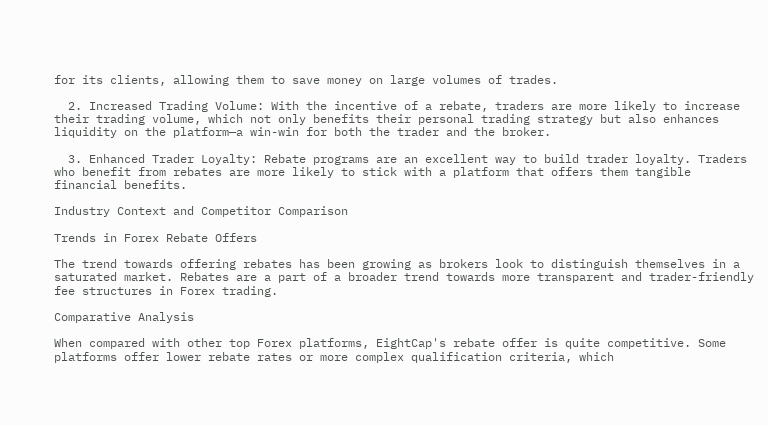for its clients, allowing them to save money on large volumes of trades.

  2. Increased Trading Volume: With the incentive of a rebate, traders are more likely to increase their trading volume, which not only benefits their personal trading strategy but also enhances liquidity on the platform—a win-win for both the trader and the broker.

  3. Enhanced Trader Loyalty: Rebate programs are an excellent way to build trader loyalty. Traders who benefit from rebates are more likely to stick with a platform that offers them tangible financial benefits.

Industry Context and Competitor Comparison

Trends in Forex Rebate Offers

The trend towards offering rebates has been growing as brokers look to distinguish themselves in a saturated market. Rebates are a part of a broader trend towards more transparent and trader-friendly fee structures in Forex trading.

Comparative Analysis

When compared with other top Forex platforms, EightCap's rebate offer is quite competitive. Some platforms offer lower rebate rates or more complex qualification criteria, which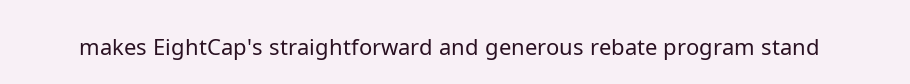makes EightCap's straightforward and generous rebate program stand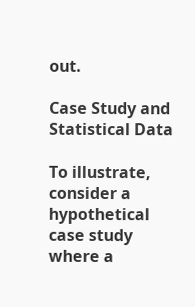out.

Case Study and Statistical Data

To illustrate, consider a hypothetical case study where a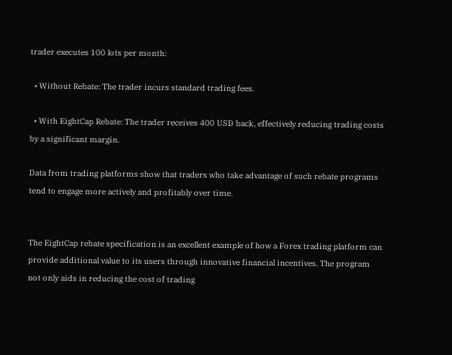trader executes 100 lots per month:

  • Without Rebate: The trader incurs standard trading fees.

  • With EightCap Rebate: The trader receives 400 USD back, effectively reducing trading costs by a significant margin.

Data from trading platforms show that traders who take advantage of such rebate programs tend to engage more actively and profitably over time.


The EightCap rebate specification is an excellent example of how a Forex trading platform can provide additional value to its users through innovative financial incentives. The program not only aids in reducing the cost of trading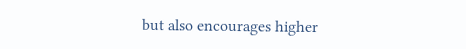but also encourages higher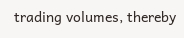trading volumes, thereby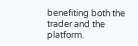benefiting both the trader and the platform.